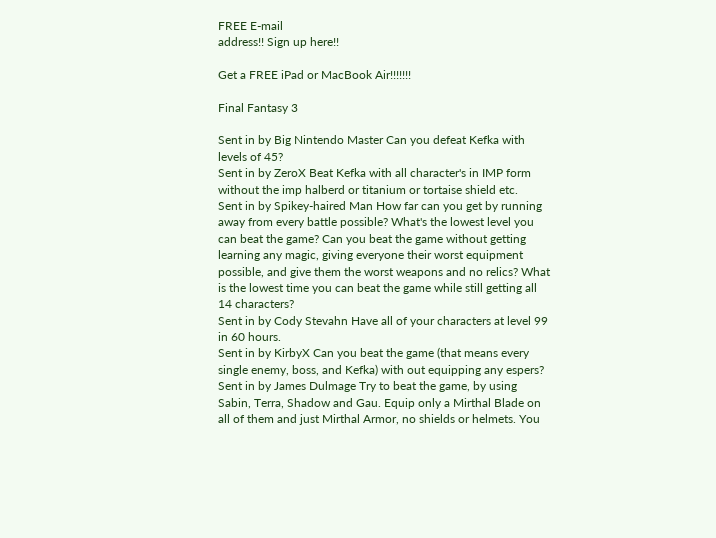FREE E-mail
address!! Sign up here!!

Get a FREE iPad or MacBook Air!!!!!!!

Final Fantasy 3

Sent in by Big Nintendo Master Can you defeat Kefka with levels of 45?
Sent in by ZeroX Beat Kefka with all character's in IMP form without the imp halberd or titanium or tortaise shield etc.
Sent in by Spikey-haired Man How far can you get by running away from every battle possible? What's the lowest level you can beat the game? Can you beat the game without getting learning any magic, giving everyone their worst equipment possible, and give them the worst weapons and no relics? What is the lowest time you can beat the game while still getting all 14 characters?
Sent in by Cody Stevahn Have all of your characters at level 99 in 60 hours.
Sent in by KirbyX Can you beat the game (that means every single enemy, boss, and Kefka) with out equipping any espers?
Sent in by James Dulmage Try to beat the game, by using Sabin, Terra, Shadow and Gau. Equip only a Mirthal Blade on all of them and just Mirthal Armor, no shields or helmets. You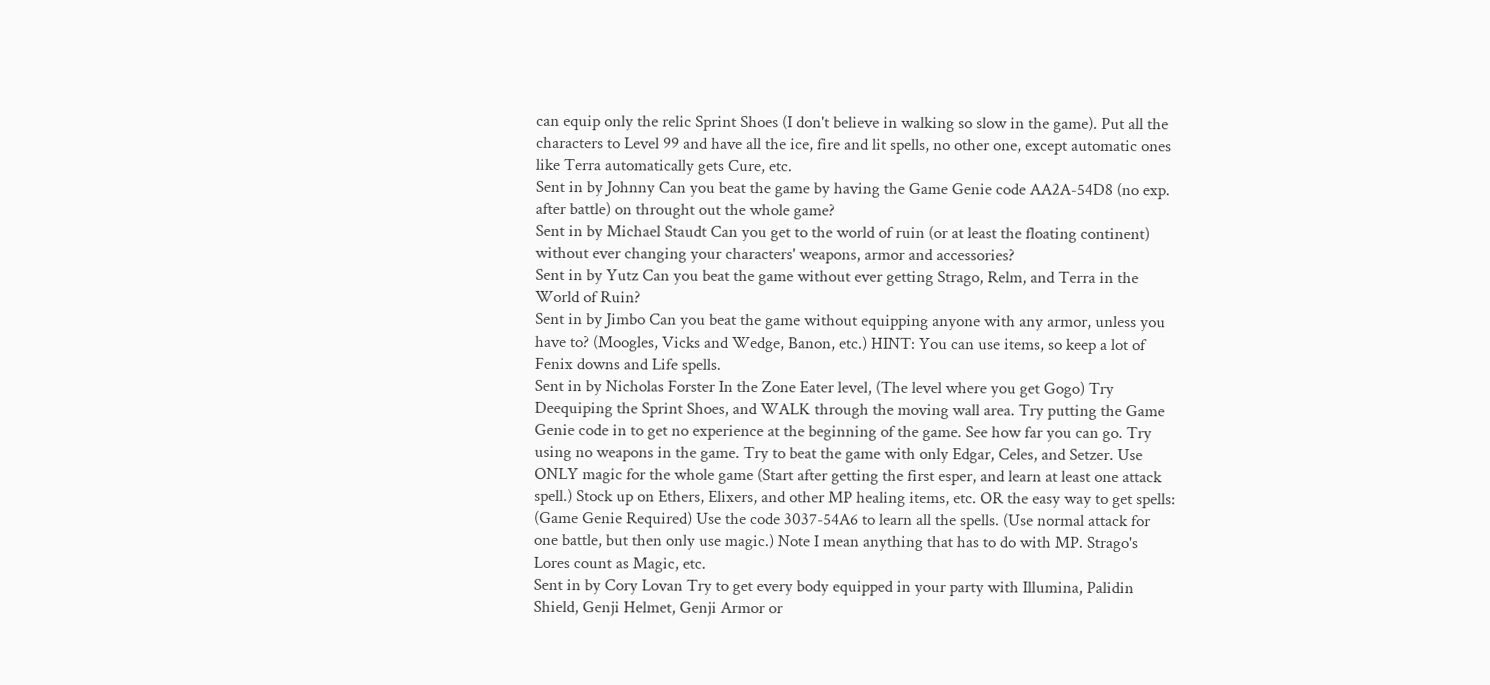can equip only the relic Sprint Shoes (I don't believe in walking so slow in the game). Put all the characters to Level 99 and have all the ice, fire and lit spells, no other one, except automatic ones like Terra automatically gets Cure, etc.
Sent in by Johnny Can you beat the game by having the Game Genie code AA2A-54D8 (no exp. after battle) on throught out the whole game?
Sent in by Michael Staudt Can you get to the world of ruin (or at least the floating continent) without ever changing your characters' weapons, armor and accessories?
Sent in by Yutz Can you beat the game without ever getting Strago, Relm, and Terra in the World of Ruin?
Sent in by Jimbo Can you beat the game without equipping anyone with any armor, unless you have to? (Moogles, Vicks and Wedge, Banon, etc.) HINT: You can use items, so keep a lot of Fenix downs and Life spells.
Sent in by Nicholas Forster In the Zone Eater level, (The level where you get Gogo) Try Deequiping the Sprint Shoes, and WALK through the moving wall area. Try putting the Game Genie code in to get no experience at the beginning of the game. See how far you can go. Try using no weapons in the game. Try to beat the game with only Edgar, Celes, and Setzer. Use ONLY magic for the whole game (Start after getting the first esper, and learn at least one attack spell.) Stock up on Ethers, Elixers, and other MP healing items, etc. OR the easy way to get spells: (Game Genie Required) Use the code 3037-54A6 to learn all the spells. (Use normal attack for one battle, but then only use magic.) Note I mean anything that has to do with MP. Strago's Lores count as Magic, etc.
Sent in by Cory Lovan Try to get every body equipped in your party with Illumina, Palidin Shield, Genji Helmet, Genji Armor or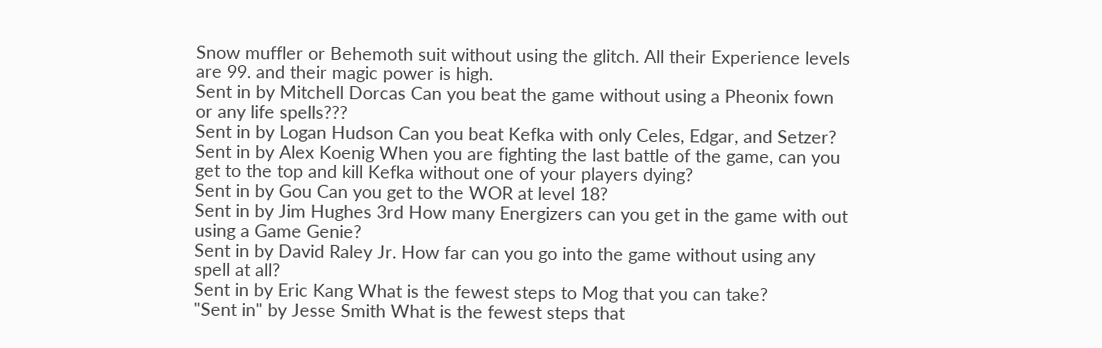Snow muffler or Behemoth suit without using the glitch. All their Experience levels are 99. and their magic power is high.
Sent in by Mitchell Dorcas Can you beat the game without using a Pheonix fown or any life spells???
Sent in by Logan Hudson Can you beat Kefka with only Celes, Edgar, and Setzer?
Sent in by Alex Koenig When you are fighting the last battle of the game, can you get to the top and kill Kefka without one of your players dying?
Sent in by Gou Can you get to the WOR at level 18?
Sent in by Jim Hughes 3rd How many Energizers can you get in the game with out using a Game Genie?
Sent in by David Raley Jr. How far can you go into the game without using any spell at all?
Sent in by Eric Kang What is the fewest steps to Mog that you can take?
"Sent in" by Jesse Smith What is the fewest steps that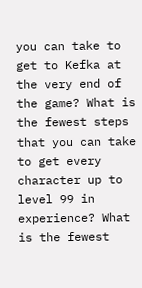you can take to get to Kefka at the very end of the game? What is the fewest steps that you can take to get every character up to level 99 in experience? What is the fewest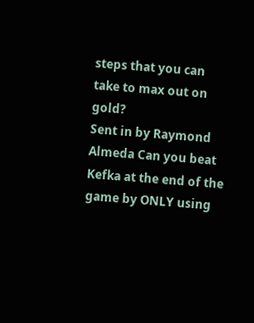steps that you can take to max out on gold?
Sent in by Raymond Almeda Can you beat Kefka at the end of the game by ONLY using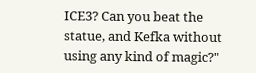ICE3? Can you beat the statue, and Kefka without using any kind of magic?"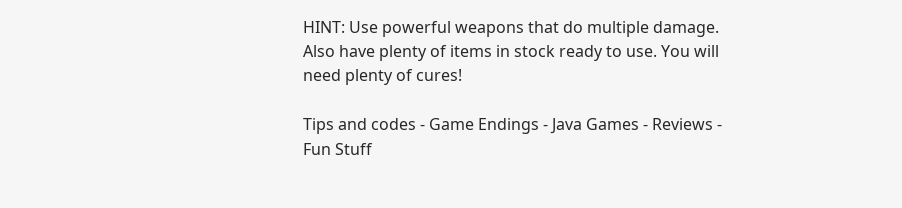HINT: Use powerful weapons that do multiple damage. Also have plenty of items in stock ready to use. You will need plenty of cures!

Tips and codes - Game Endings - Java Games - Reviews - Fun Stuff